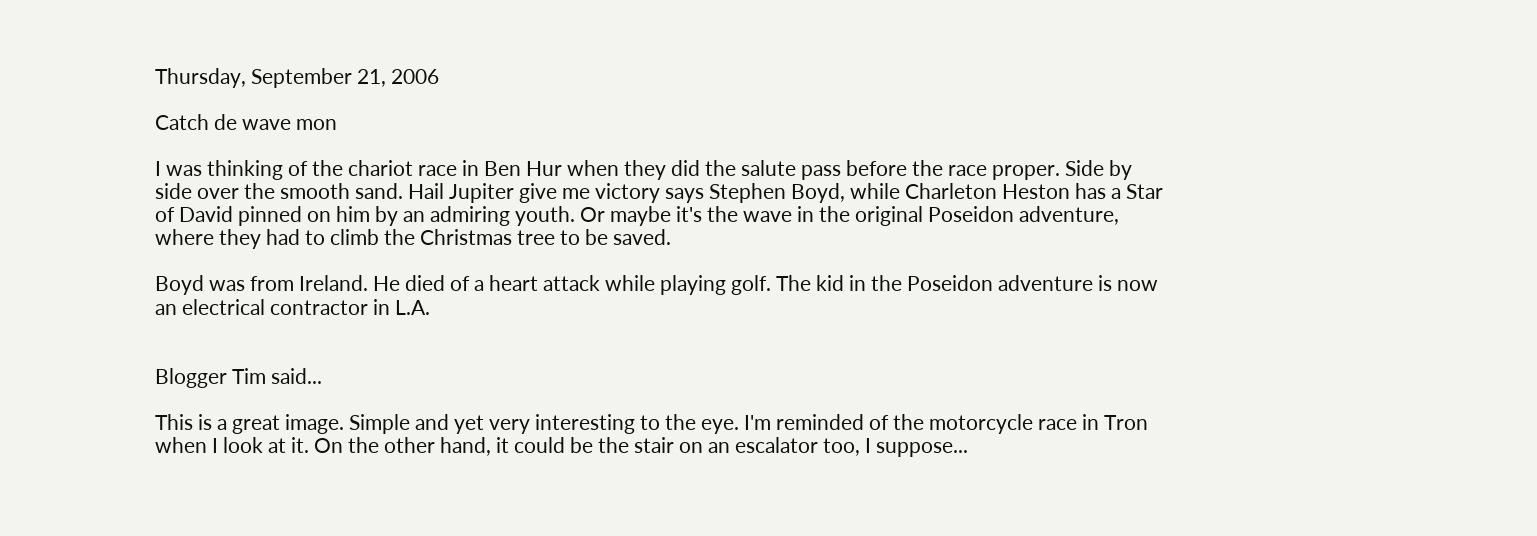Thursday, September 21, 2006

Catch de wave mon

I was thinking of the chariot race in Ben Hur when they did the salute pass before the race proper. Side by side over the smooth sand. Hail Jupiter give me victory says Stephen Boyd, while Charleton Heston has a Star of David pinned on him by an admiring youth. Or maybe it's the wave in the original Poseidon adventure, where they had to climb the Christmas tree to be saved.

Boyd was from Ireland. He died of a heart attack while playing golf. The kid in the Poseidon adventure is now an electrical contractor in L.A.


Blogger Tim said...

This is a great image. Simple and yet very interesting to the eye. I'm reminded of the motorcycle race in Tron when I look at it. On the other hand, it could be the stair on an escalator too, I suppose...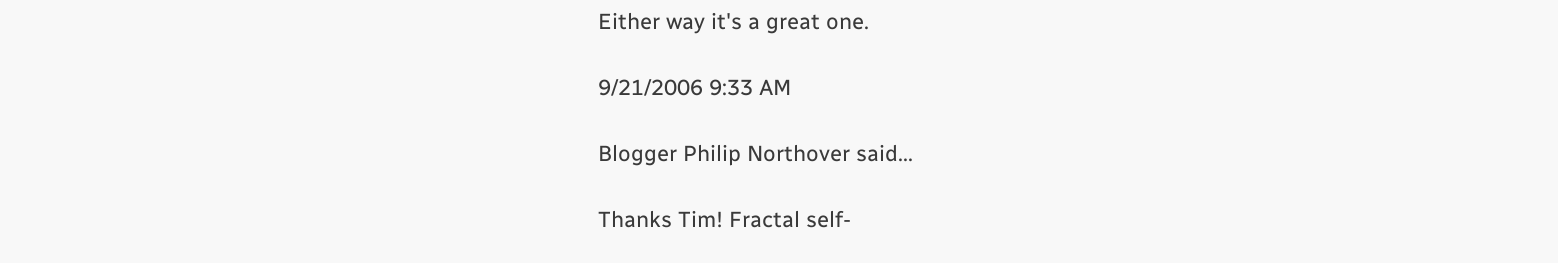Either way it's a great one.

9/21/2006 9:33 AM

Blogger Philip Northover said...

Thanks Tim! Fractal self-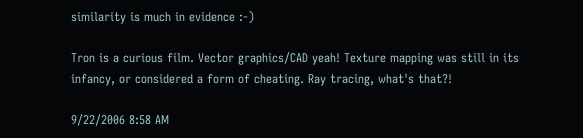similarity is much in evidence :-)

Tron is a curious film. Vector graphics/CAD yeah! Texture mapping was still in its infancy, or considered a form of cheating. Ray tracing, what's that?!

9/22/2006 8:58 AM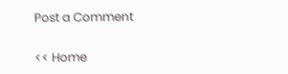Post a Comment

<< Home